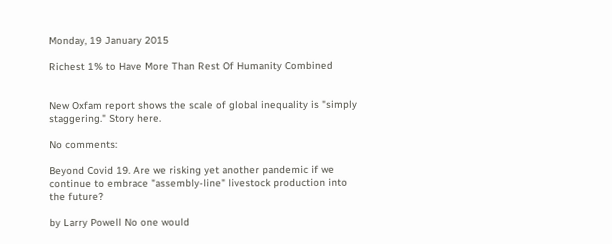Monday, 19 January 2015

Richest 1% to Have More Than Rest Of Humanity Combined


New Oxfam report shows the scale of global inequality is "simply staggering." Story here.

No comments:

Beyond Covid 19. Are we risking yet another pandemic if we continue to embrace "assembly-line" livestock production into the future?

by Larry Powell No one would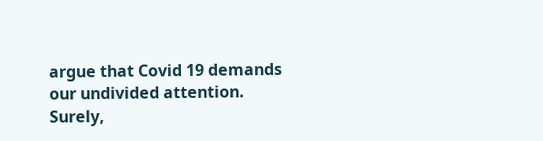argue that Covid 19 demands our undivided attention. Surely,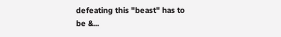defeating this "beast" has to be &...